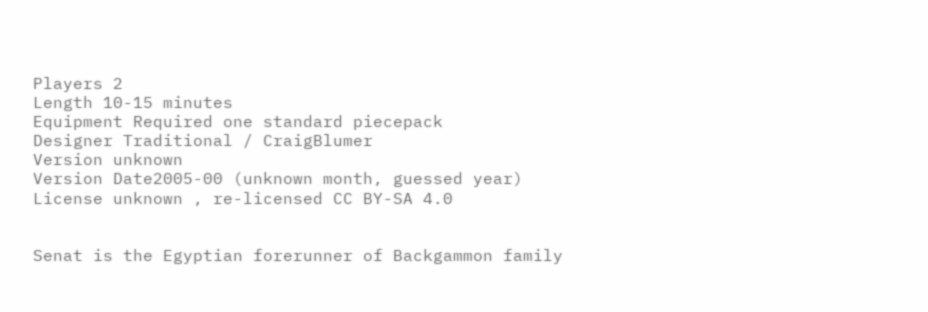Players 2
Length 10-15 minutes
Equipment Required one standard piecepack
Designer Traditional / CraigBlumer
Version unknown
Version Date2005-00 (unknown month, guessed year)
License unknown , re-licensed CC BY-SA 4.0


Senat is the Egyptian forerunner of Backgammon family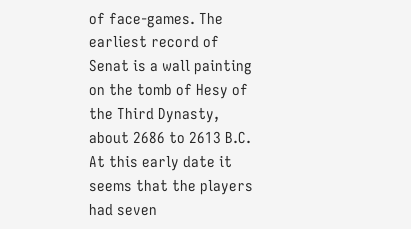of face-games. The earliest record of Senat is a wall painting on the tomb of Hesy of the Third Dynasty, about 2686 to 2613 B.C. At this early date it seems that the players had seven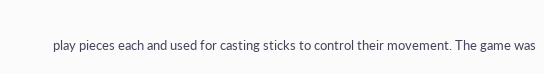play pieces each and used for casting sticks to control their movement. The game was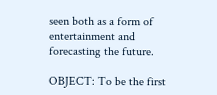seen both as a form of entertainment and forecasting the future.

OBJECT: To be the first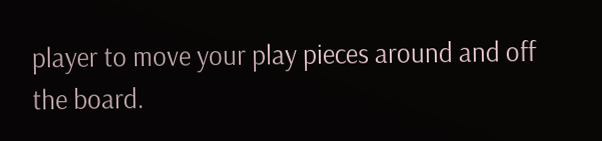player to move your play pieces around and off the board.